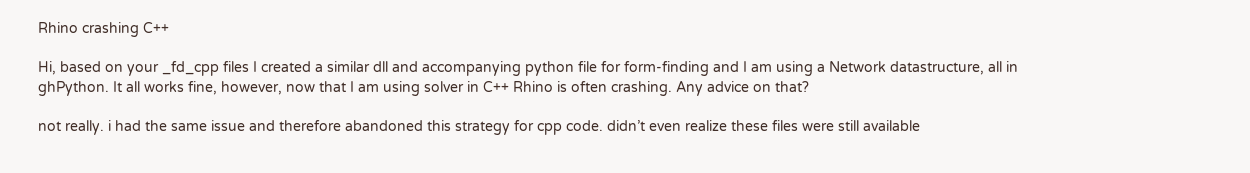Rhino crashing C++

Hi, based on your _fd_cpp files I created a similar dll and accompanying python file for form-finding and I am using a Network datastructure, all in ghPython. It all works fine, however, now that I am using solver in C++ Rhino is often crashing. Any advice on that?

not really. i had the same issue and therefore abandoned this strategy for cpp code. didn’t even realize these files were still available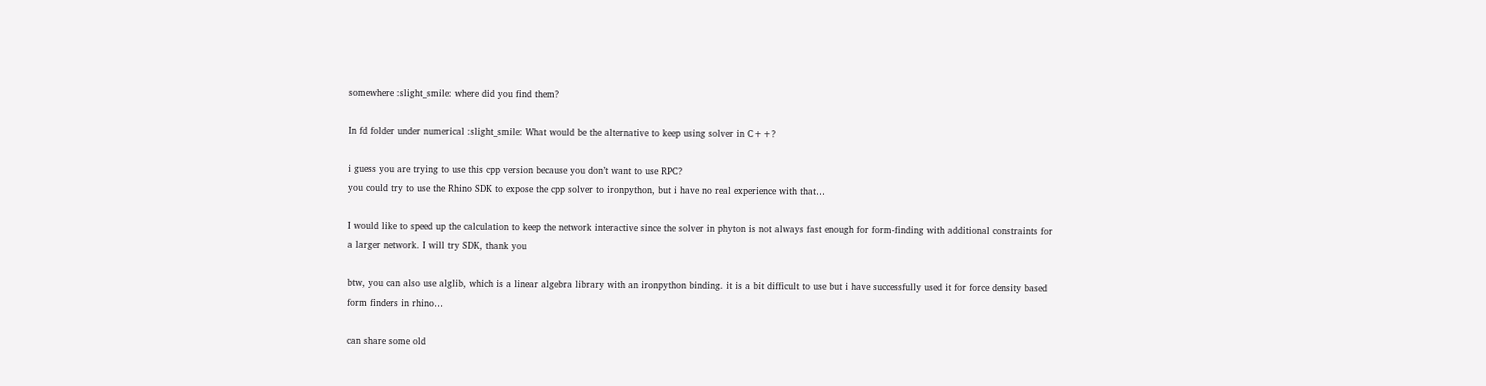somewhere :slight_smile: where did you find them?

In fd folder under numerical :slight_smile: What would be the alternative to keep using solver in C++?

i guess you are trying to use this cpp version because you don’t want to use RPC?
you could try to use the Rhino SDK to expose the cpp solver to ironpython, but i have no real experience with that…

I would like to speed up the calculation to keep the network interactive since the solver in phyton is not always fast enough for form-finding with additional constraints for a larger network. I will try SDK, thank you

btw, you can also use alglib, which is a linear algebra library with an ironpython binding. it is a bit difficult to use but i have successfully used it for force density based form finders in rhino…

can share some old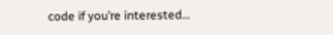code if you’re interested…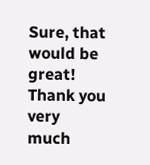Sure, that would be great! Thank you very much